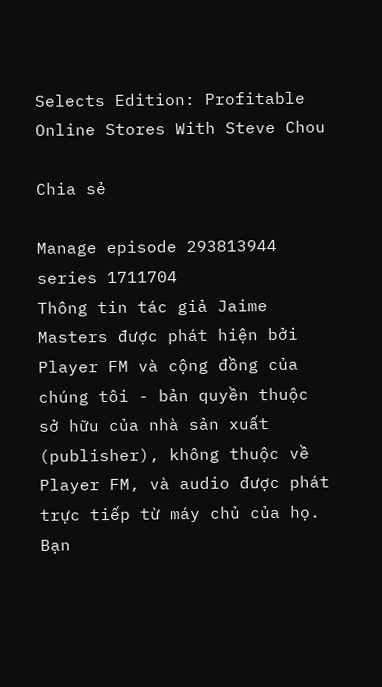Selects Edition: Profitable Online Stores With Steve Chou

Chia sẻ

Manage episode 293813944 series 1711704
Thông tin tác giả Jaime Masters được phát hiện bởi Player FM và cộng đồng của chúng tôi - bản quyền thuộc sở hữu của nhà sản xuất (publisher), không thuộc về Player FM, và audio được phát trực tiếp từ máy chủ của họ. Bạn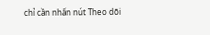chỉ cần nhấn nút Theo dõi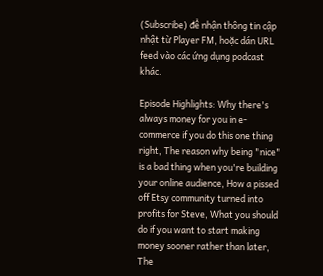(Subscribe) để nhận thông tin cập nhật từ Player FM, hoặc dán URL feed vào các ứng dụng podcast khác.

Episode Highlights: Why there's always money for you in e-commerce if you do this one thing right, The reason why being "nice" is a bad thing when you're building your online audience, How a pissed off Etsy community turned into profits for Steve, What you should do if you want to start making money sooner rather than later, The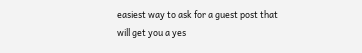easiest way to ask for a guest post that will get you a yes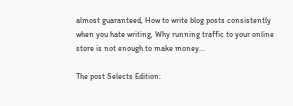almost guaranteed, How to write blog posts consistently when you hate writing, Why running traffic to your online store is not enough to make money...

The post Selects Edition: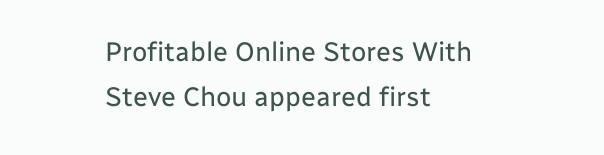Profitable Online Stores With Steve Chou appeared first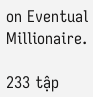on Eventual Millionaire.

233 tập